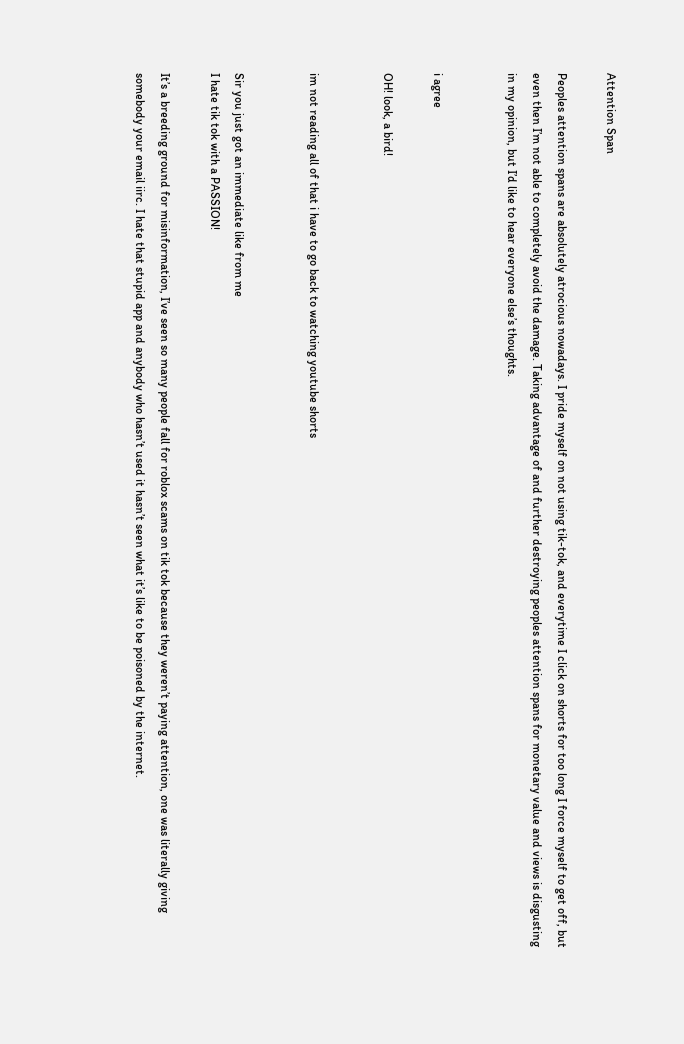Attention Span

Peoples attention spans are absolutely atrocious nowadays. I pride myself on not using tik-tok, and everytime I click on shorts for too long I force myself to get off, but even then I’m not able to completely avoid the damage. Taking advantage of and further destroying peoples attention spans for monetary value and views is disgusting in my opinion, but I’d like to hear everyone else’s thoughts.


i agree

OH! look, a bird!


im not reading all of that i have to go back to watching youtube shorts


Sir you just got an immediate like from me
I hate tik tok with a PASSION!

It’s a breeding ground for misinformation, I’ve seen so many people fall for roblox scams on tik tok because they weren’t paying attention, one was literally giving somebody your email iirc. I hate that stupid app and anybody who hasn’t used it hasn’t seen what it’s like to be poisoned by the internet.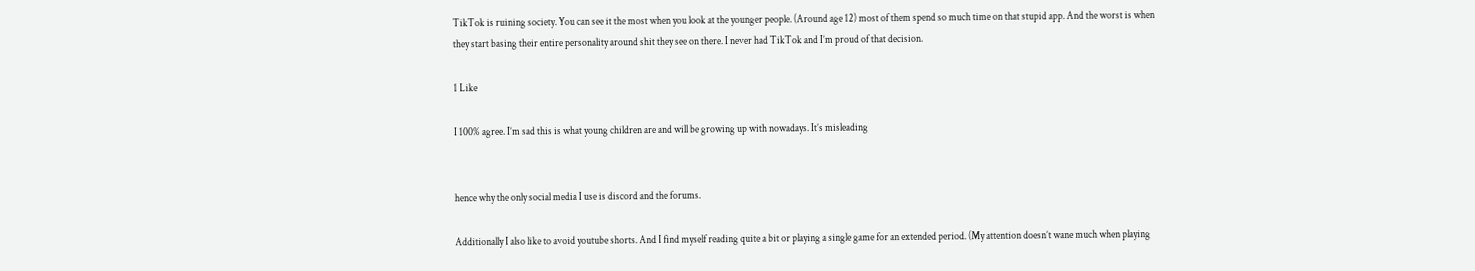TikTok is ruining society. You can see it the most when you look at the younger people. (Around age 12) most of them spend so much time on that stupid app. And the worst is when they start basing their entire personality around shit they see on there. I never had TikTok and I’m proud of that decision.

1 Like

I 100% agree. I’m sad this is what young children are and will be growing up with nowadays. It’s misleading


hence why the only social media I use is discord and the forums.

Additionally I also like to avoid youtube shorts. And I find myself reading quite a bit or playing a single game for an extended period. (My attention doesn’t wane much when playing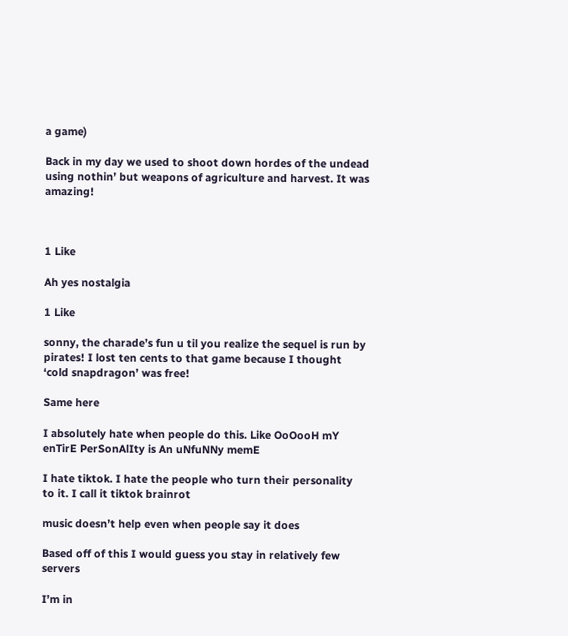a game)

Back in my day we used to shoot down hordes of the undead using nothin’ but weapons of agriculture and harvest. It was amazing!



1 Like

Ah yes nostalgia

1 Like

sonny, the charade’s fun u til you realize the sequel is run by pirates! I lost ten cents to that game because I thought ‘cold snapdragon’ was free!

Same here

I absolutely hate when people do this. Like OoOooH mY enTirE PerSonAlIty is An uNfuNNy memE

I hate tiktok. I hate the people who turn their personality to it. I call it tiktok brainrot

music doesn’t help even when people say it does

Based off of this I would guess you stay in relatively few servers

I’m in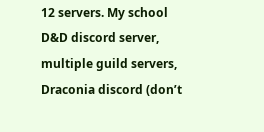12 servers. My school D&D discord server, multiple guild servers, Draconia discord (don’t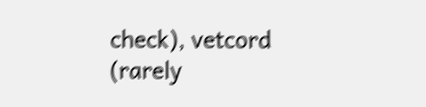check), vetcord (rarely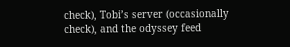check), Tobi’s server (occasionally check), and the odyssey feed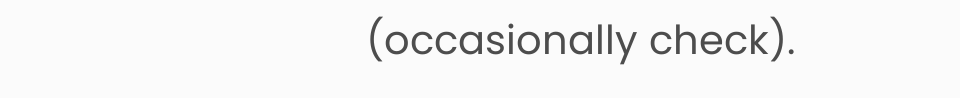(occasionally check).